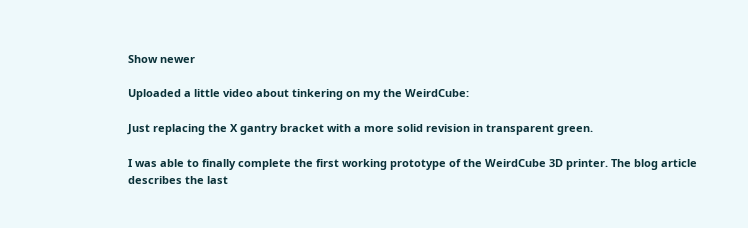Show newer

Uploaded a little video about tinkering on my the WeirdCube:

Just replacing the X gantry bracket with a more solid revision in transparent green.

I was able to finally complete the first working prototype of the WeirdCube 3D printer. The blog article describes the last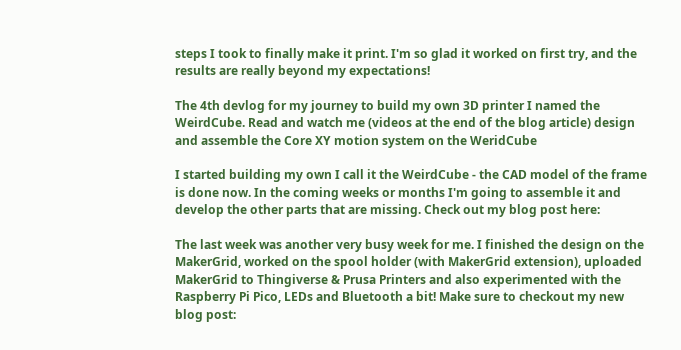steps I took to finally make it print. I'm so glad it worked on first try, and the results are really beyond my expectations!

The 4th devlog for my journey to build my own 3D printer I named the WeirdCube. Read and watch me (videos at the end of the blog article) design and assemble the Core XY motion system on the WeridCube

I started building my own I call it the WeirdCube - the CAD model of the frame is done now. In the coming weeks or months I'm going to assemble it and develop the other parts that are missing. Check out my blog post here:

The last week was another very busy week for me. I finished the design on the MakerGrid, worked on the spool holder (with MakerGrid extension), uploaded MakerGrid to Thingiverse & Prusa Printers and also experimented with the Raspberry Pi Pico, LEDs and Bluetooth a bit! Make sure to checkout my new blog post: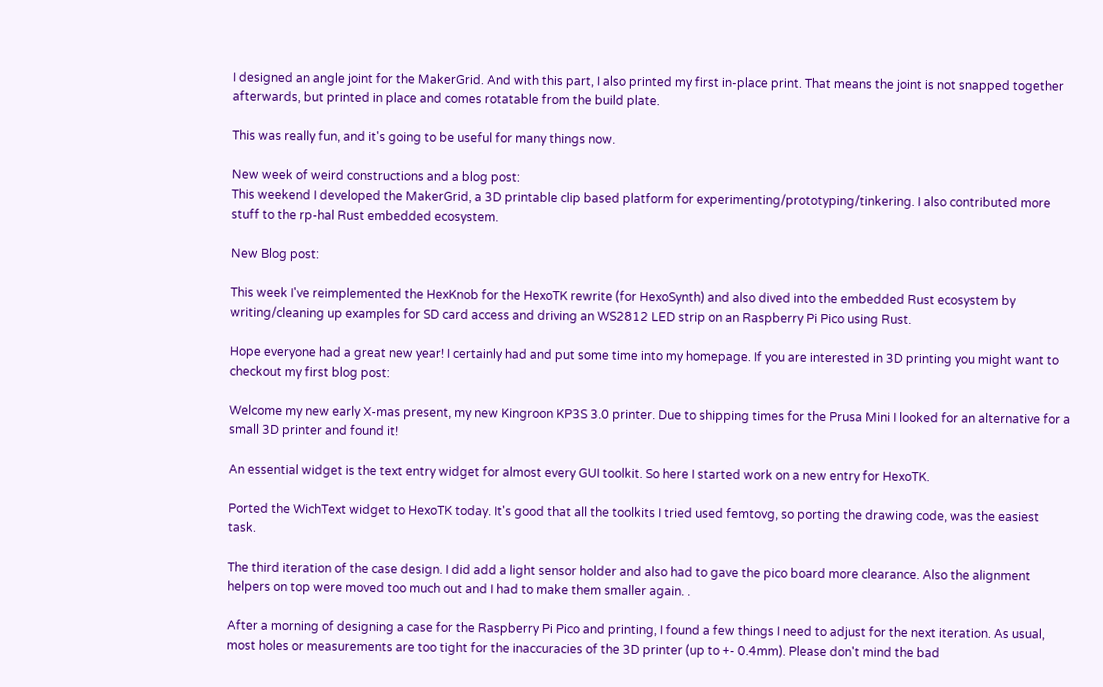I designed an angle joint for the MakerGrid. And with this part, I also printed my first in-place print. That means the joint is not snapped together afterwards, but printed in place and comes rotatable from the build plate.

This was really fun, and it's going to be useful for many things now.

New week of weird constructions and a blog post:
This weekend I developed the MakerGrid, a 3D printable clip based platform for experimenting/prototyping/tinkering. I also contributed more stuff to the rp-hal Rust embedded ecosystem.

New Blog post:

This week I've reimplemented the HexKnob for the HexoTK rewrite (for HexoSynth) and also dived into the embedded Rust ecosystem by writing/cleaning up examples for SD card access and driving an WS2812 LED strip on an Raspberry Pi Pico using Rust.

Hope everyone had a great new year! I certainly had and put some time into my homepage. If you are interested in 3D printing you might want to checkout my first blog post:

Welcome my new early X-mas present, my new Kingroon KP3S 3.0 printer. Due to shipping times for the Prusa Mini I looked for an alternative for a small 3D printer and found it!

An essential widget is the text entry widget for almost every GUI toolkit. So here I started work on a new entry for HexoTK.

Ported the WichText widget to HexoTK today. It's good that all the toolkits I tried used femtovg, so porting the drawing code, was the easiest task.

The third iteration of the case design. I did add a light sensor holder and also had to gave the pico board more clearance. Also the alignment helpers on top were moved too much out and I had to make them smaller again. .

After a morning of designing a case for the Raspberry Pi Pico and printing, I found a few things I need to adjust for the next iteration. As usual, most holes or measurements are too tight for the inaccuracies of the 3D printer (up to +- 0.4mm). Please don't mind the bad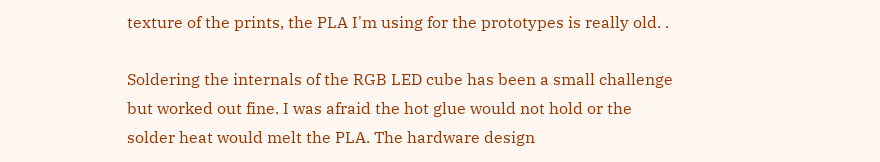texture of the prints, the PLA I'm using for the prototypes is really old. .

Soldering the internals of the RGB LED cube has been a small challenge but worked out fine. I was afraid the hot glue would not hold or the solder heat would melt the PLA. The hardware design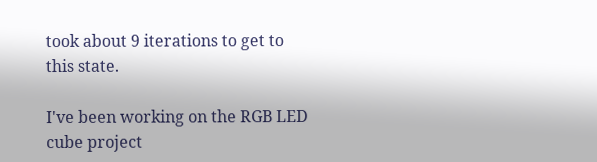took about 9 iterations to get to this state.

I've been working on the RGB LED cube project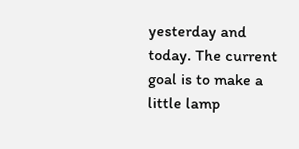yesterday and today. The current goal is to make a little lamp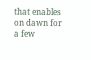that enables on dawn for a few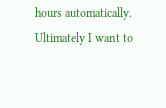hours automatically. Ultimately I want to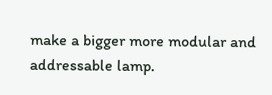make a bigger more modular and addressable lamp.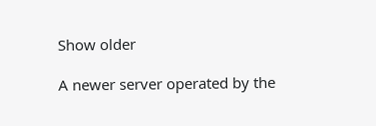Show older

A newer server operated by the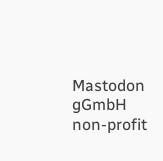Mastodon gGmbH non-profit